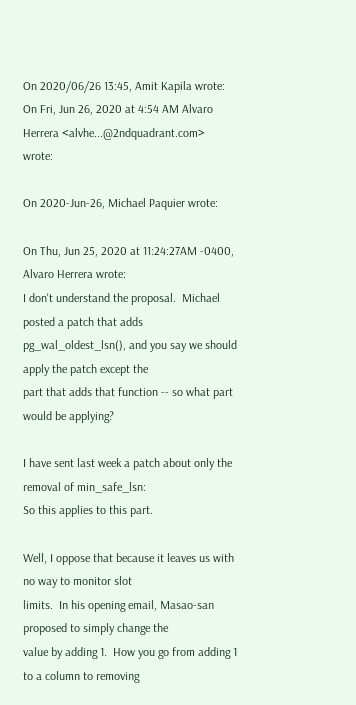On 2020/06/26 13:45, Amit Kapila wrote:
On Fri, Jun 26, 2020 at 4:54 AM Alvaro Herrera <alvhe...@2ndquadrant.com> wrote:

On 2020-Jun-26, Michael Paquier wrote:

On Thu, Jun 25, 2020 at 11:24:27AM -0400, Alvaro Herrera wrote:
I don't understand the proposal.  Michael posted a patch that adds
pg_wal_oldest_lsn(), and you say we should apply the patch except the
part that adds that function -- so what part would be applying?

I have sent last week a patch about only the removal of min_safe_lsn:
So this applies to this part.

Well, I oppose that because it leaves us with no way to monitor slot
limits.  In his opening email, Masao-san proposed to simply change the
value by adding 1.  How you go from adding 1 to a column to removing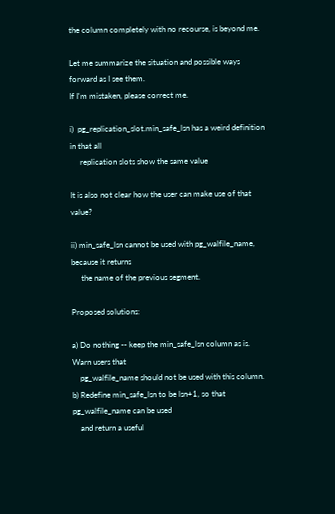the column completely with no recourse, is beyond me.

Let me summarize the situation and possible ways forward as I see them.
If I'm mistaken, please correct me.

i)  pg_replication_slot.min_safe_lsn has a weird definition in that all
     replication slots show the same value

It is also not clear how the user can make use of that value?

ii) min_safe_lsn cannot be used with pg_walfile_name, because it returns
     the name of the previous segment.

Proposed solutions:

a) Do nothing -- keep the min_safe_lsn column as is.  Warn users that
    pg_walfile_name should not be used with this column.
b) Redefine min_safe_lsn to be lsn+1, so that pg_walfile_name can be used
    and return a useful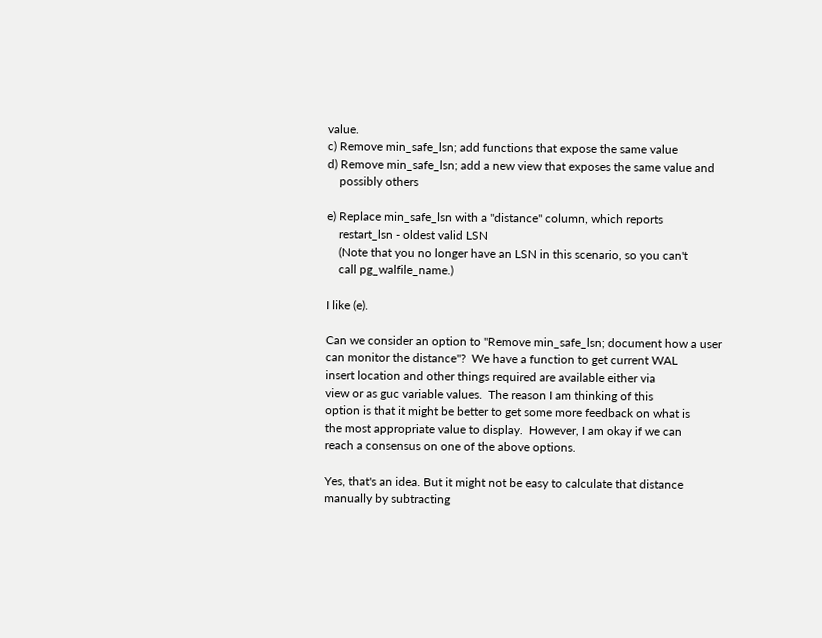value.
c) Remove min_safe_lsn; add functions that expose the same value
d) Remove min_safe_lsn; add a new view that exposes the same value and
    possibly others

e) Replace min_safe_lsn with a "distance" column, which reports
    restart_lsn - oldest valid LSN
    (Note that you no longer have an LSN in this scenario, so you can't
    call pg_walfile_name.)

I like (e).

Can we consider an option to "Remove min_safe_lsn; document how a user
can monitor the distance"?  We have a function to get current WAL
insert location and other things required are available either via
view or as guc variable values.  The reason I am thinking of this
option is that it might be better to get some more feedback on what is
the most appropriate value to display.  However, I am okay if we can
reach a consensus on one of the above options.

Yes, that's an idea. But it might not be easy to calculate that distance
manually by subtracting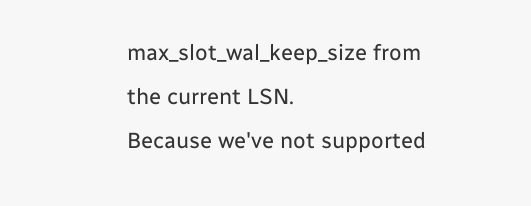max_slot_wal_keep_size from the current LSN.
Because we've not supported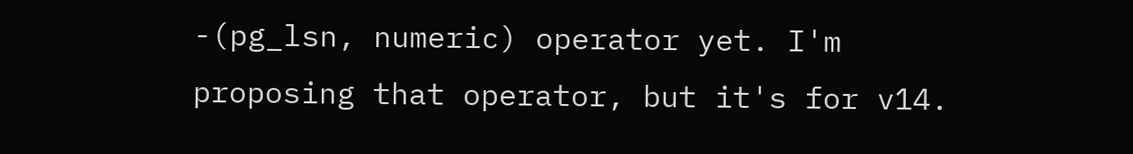-(pg_lsn, numeric) operator yet. I'm
proposing that operator, but it's for v14.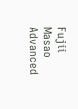Fujii Masao
Advanced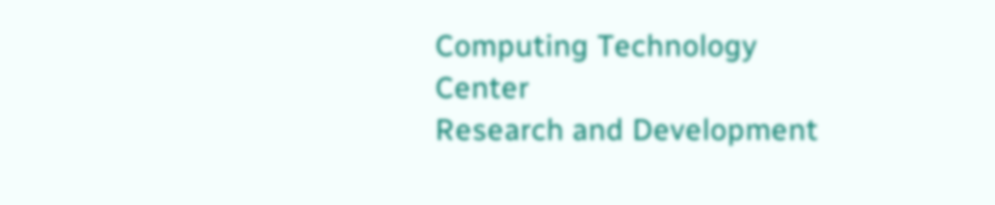Computing Technology Center
Research and Development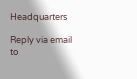Headquarters

Reply via email to